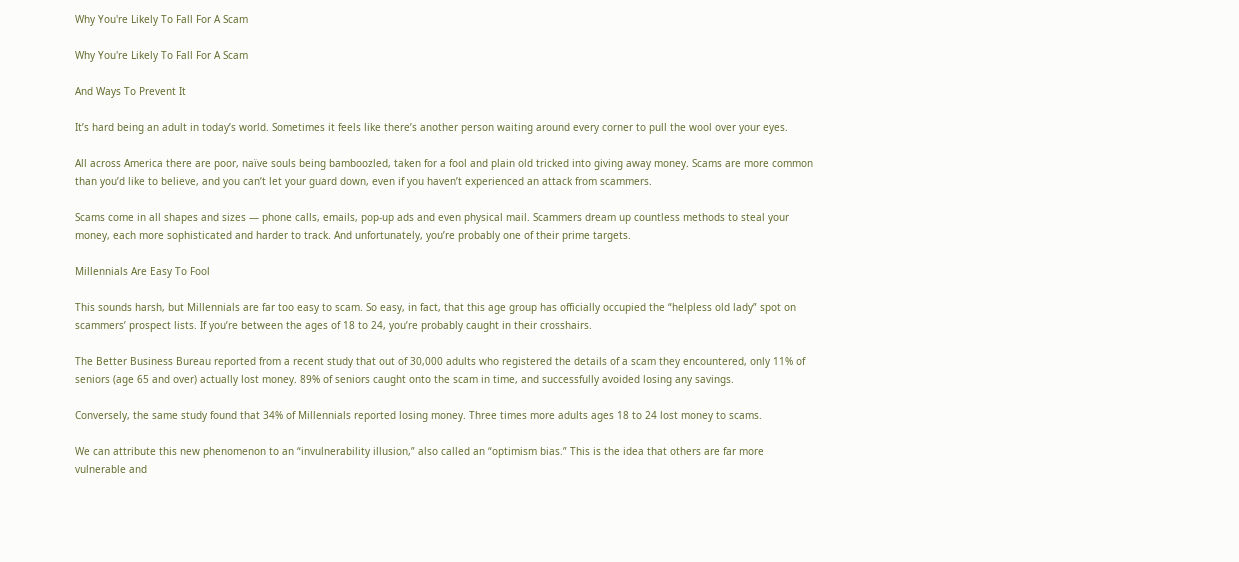Why You're Likely To Fall For A Scam

Why You're Likely To Fall For A Scam

And Ways To Prevent It

It’s hard being an adult in today’s world. Sometimes it feels like there’s another person waiting around every corner to pull the wool over your eyes.

All across America there are poor, naïve souls being bamboozled, taken for a fool and plain old tricked into giving away money. Scams are more common than you’d like to believe, and you can’t let your guard down, even if you haven’t experienced an attack from scammers.

Scams come in all shapes and sizes — phone calls, emails, pop-up ads and even physical mail. Scammers dream up countless methods to steal your money, each more sophisticated and harder to track. And unfortunately, you’re probably one of their prime targets.

Millennials Are Easy To Fool

This sounds harsh, but Millennials are far too easy to scam. So easy, in fact, that this age group has officially occupied the “helpless old lady” spot on scammers’ prospect lists. If you’re between the ages of 18 to 24, you’re probably caught in their crosshairs.

The Better Business Bureau reported from a recent study that out of 30,000 adults who registered the details of a scam they encountered, only 11% of seniors (age 65 and over) actually lost money. 89% of seniors caught onto the scam in time, and successfully avoided losing any savings.

Conversely, the same study found that 34% of Millennials reported losing money. Three times more adults ages 18 to 24 lost money to scams.

We can attribute this new phenomenon to an “invulnerability illusion,” also called an “optimism bias.” This is the idea that others are far more vulnerable and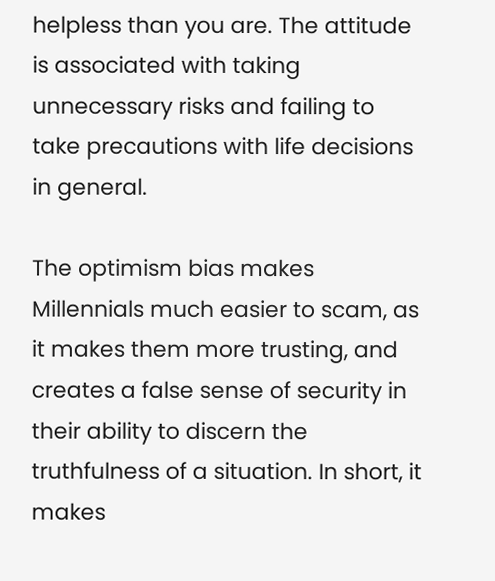helpless than you are. The attitude is associated with taking unnecessary risks and failing to take precautions with life decisions in general.

The optimism bias makes Millennials much easier to scam, as it makes them more trusting, and creates a false sense of security in their ability to discern the truthfulness of a situation. In short, it makes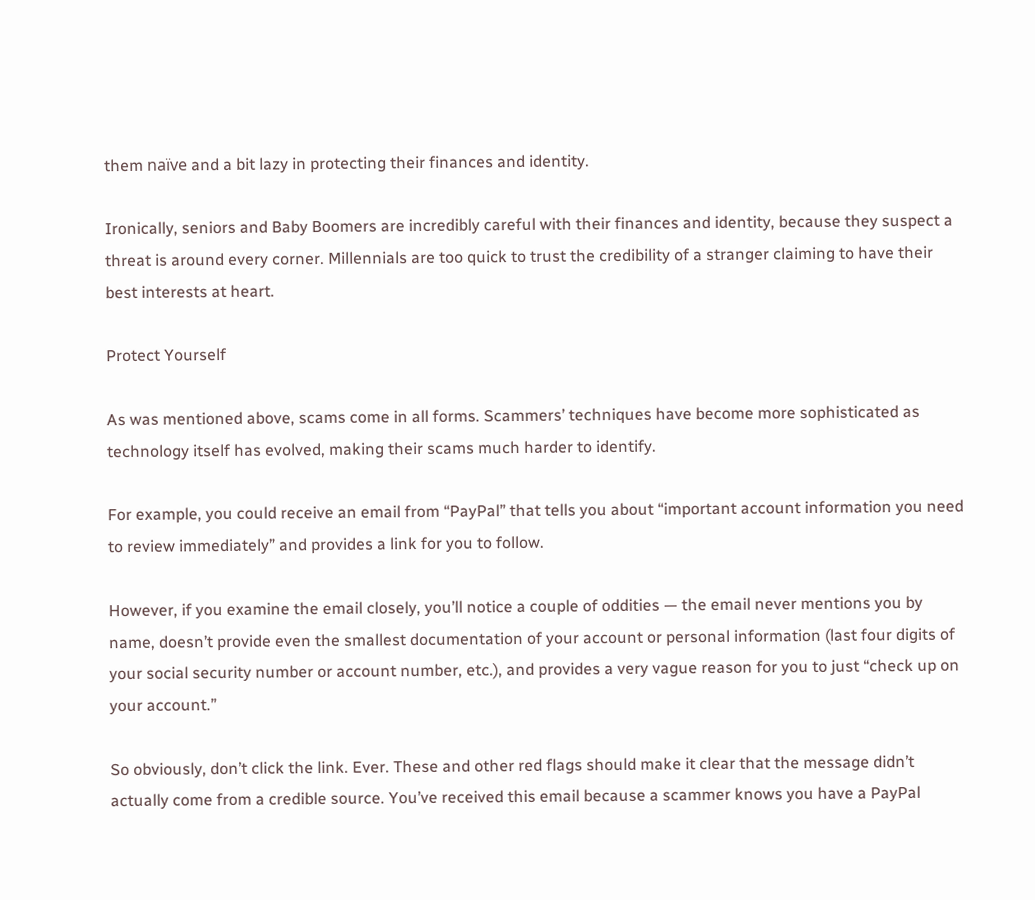them naïve and a bit lazy in protecting their finances and identity.

Ironically, seniors and Baby Boomers are incredibly careful with their finances and identity, because they suspect a threat is around every corner. Millennials are too quick to trust the credibility of a stranger claiming to have their best interests at heart.

Protect Yourself

As was mentioned above, scams come in all forms. Scammers’ techniques have become more sophisticated as technology itself has evolved, making their scams much harder to identify.

For example, you could receive an email from “PayPal” that tells you about “important account information you need to review immediately” and provides a link for you to follow.

However, if you examine the email closely, you’ll notice a couple of oddities — the email never mentions you by name, doesn’t provide even the smallest documentation of your account or personal information (last four digits of your social security number or account number, etc.), and provides a very vague reason for you to just “check up on your account.”

So obviously, don’t click the link. Ever. These and other red flags should make it clear that the message didn’t actually come from a credible source. You’ve received this email because a scammer knows you have a PayPal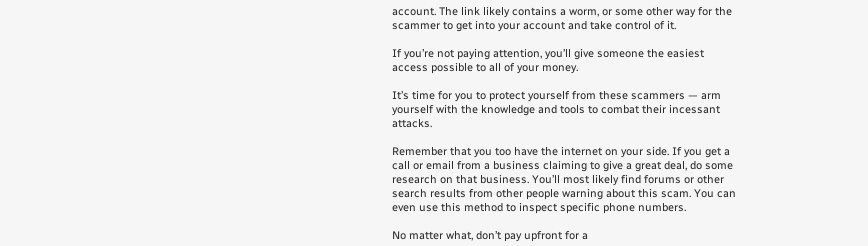account. The link likely contains a worm, or some other way for the scammer to get into your account and take control of it.

If you’re not paying attention, you’ll give someone the easiest access possible to all of your money.

It’s time for you to protect yourself from these scammers — arm yourself with the knowledge and tools to combat their incessant attacks.

Remember that you too have the internet on your side. If you get a call or email from a business claiming to give a great deal, do some research on that business. You’ll most likely find forums or other search results from other people warning about this scam. You can even use this method to inspect specific phone numbers.

No matter what, don’t pay upfront for a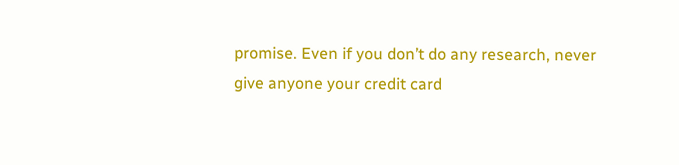promise. Even if you don’t do any research, never give anyone your credit card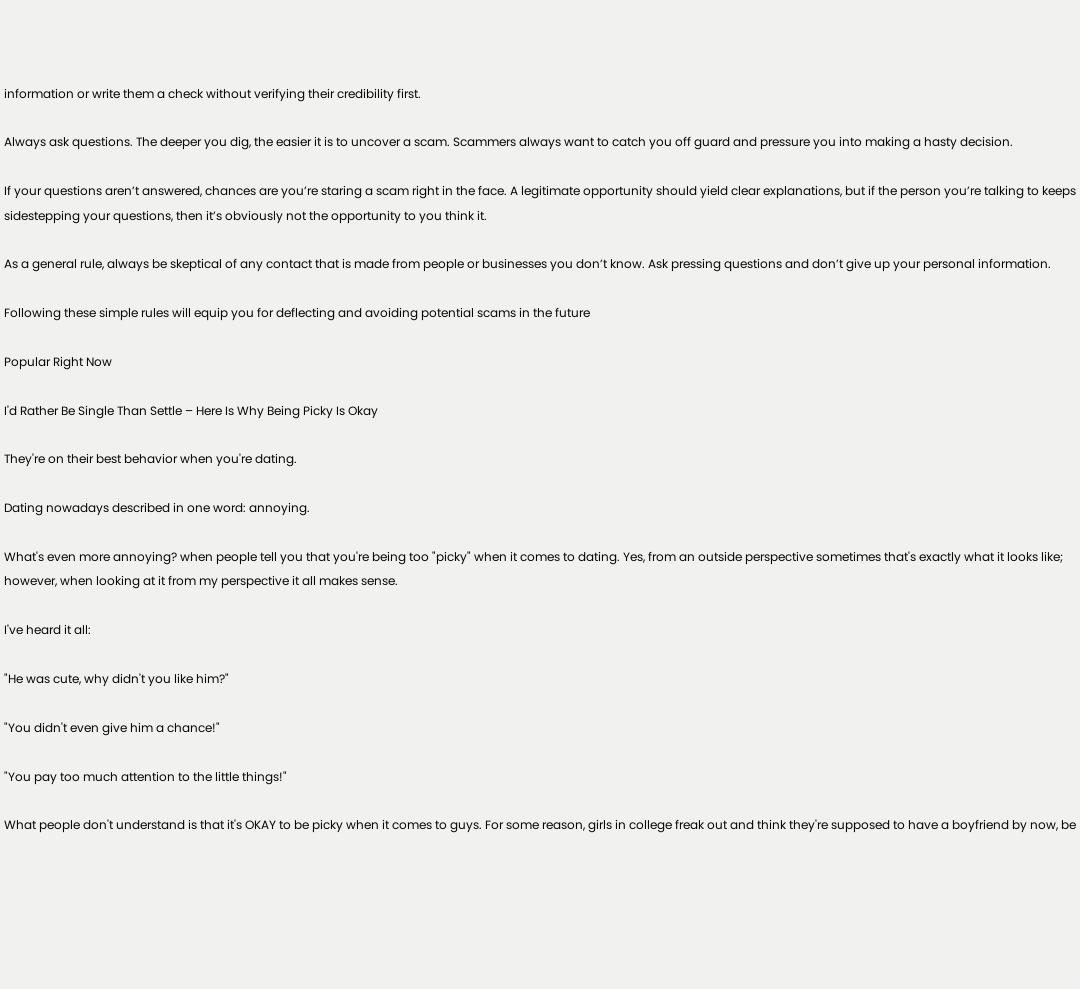information or write them a check without verifying their credibility first.

Always ask questions. The deeper you dig, the easier it is to uncover a scam. Scammers always want to catch you off guard and pressure you into making a hasty decision.

If your questions aren’t answered, chances are you’re staring a scam right in the face. A legitimate opportunity should yield clear explanations, but if the person you’re talking to keeps sidestepping your questions, then it’s obviously not the opportunity to you think it.

As a general rule, always be skeptical of any contact that is made from people or businesses you don’t know. Ask pressing questions and don’t give up your personal information.

Following these simple rules will equip you for deflecting and avoiding potential scams in the future

Popular Right Now

I'd Rather Be Single Than Settle – Here Is Why Being Picky Is Okay

They're on their best behavior when you're dating.

Dating nowadays described in one word: annoying.

What's even more annoying? when people tell you that you're being too "picky" when it comes to dating. Yes, from an outside perspective sometimes that's exactly what it looks like; however, when looking at it from my perspective it all makes sense.

I've heard it all:

"He was cute, why didn't you like him?"

"You didn't even give him a chance!"

"You pay too much attention to the little things!"

What people don't understand is that it's OKAY to be picky when it comes to guys. For some reason, girls in college freak out and think they're supposed to have a boyfriend by now, be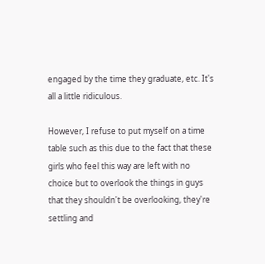engaged by the time they graduate, etc. It's all a little ridiculous.

However, I refuse to put myself on a time table such as this due to the fact that these girls who feel this way are left with no choice but to overlook the things in guys that they shouldn't be overlooking, they're settling and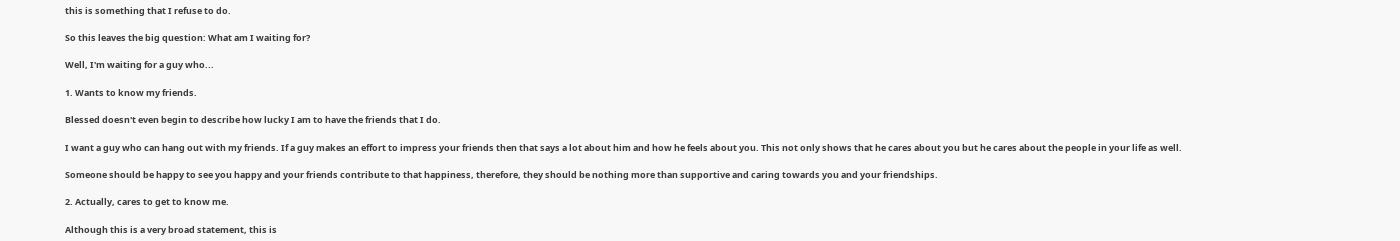this is something that I refuse to do.

So this leaves the big question: What am I waiting for?

Well, I'm waiting for a guy who...

1. Wants to know my friends.

Blessed doesn't even begin to describe how lucky I am to have the friends that I do.

I want a guy who can hang out with my friends. If a guy makes an effort to impress your friends then that says a lot about him and how he feels about you. This not only shows that he cares about you but he cares about the people in your life as well.

Someone should be happy to see you happy and your friends contribute to that happiness, therefore, they should be nothing more than supportive and caring towards you and your friendships.

2. Actually, cares to get to know me.

Although this is a very broad statement, this is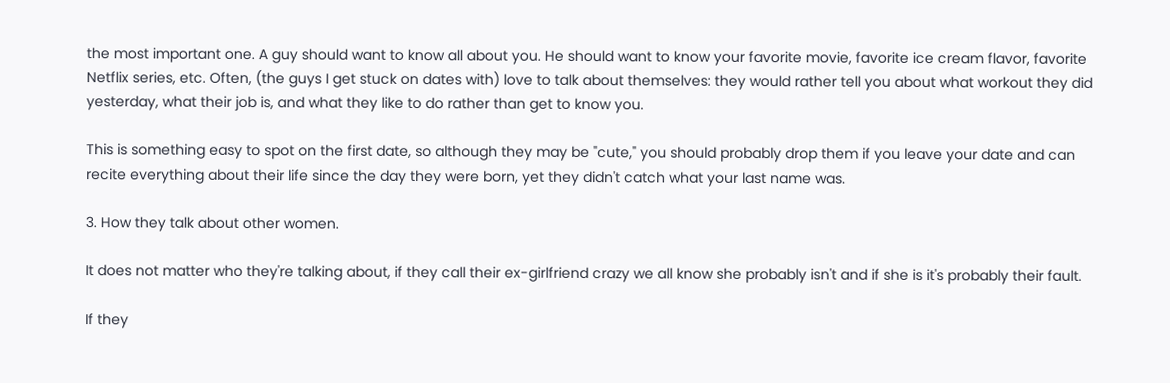the most important one. A guy should want to know all about you. He should want to know your favorite movie, favorite ice cream flavor, favorite Netflix series, etc. Often, (the guys I get stuck on dates with) love to talk about themselves: they would rather tell you about what workout they did yesterday, what their job is, and what they like to do rather than get to know you.

This is something easy to spot on the first date, so although they may be "cute," you should probably drop them if you leave your date and can recite everything about their life since the day they were born, yet they didn't catch what your last name was.

3. How they talk about other women.

It does not matter who they're talking about, if they call their ex-girlfriend crazy we all know she probably isn't and if she is it's probably their fault.

If they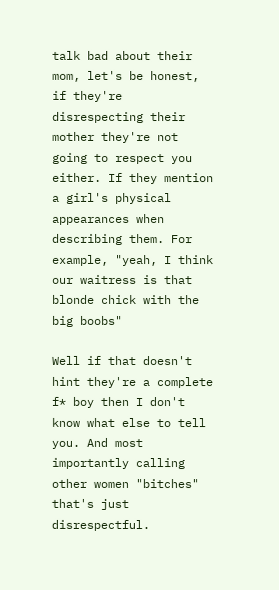talk bad about their mom, let's be honest, if they're disrespecting their mother they're not going to respect you either. If they mention a girl's physical appearances when describing them. For example, "yeah, I think our waitress is that blonde chick with the big boobs"

Well if that doesn't hint they're a complete f* boy then I don't know what else to tell you. And most importantly calling other women "bitches" that's just disrespectful.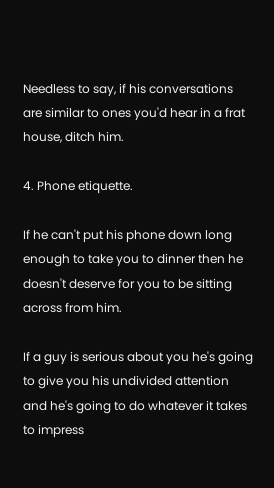Needless to say, if his conversations are similar to ones you'd hear in a frat house, ditch him.

4. Phone etiquette.

If he can't put his phone down long enough to take you to dinner then he doesn't deserve for you to be sitting across from him.

If a guy is serious about you he's going to give you his undivided attention and he's going to do whatever it takes to impress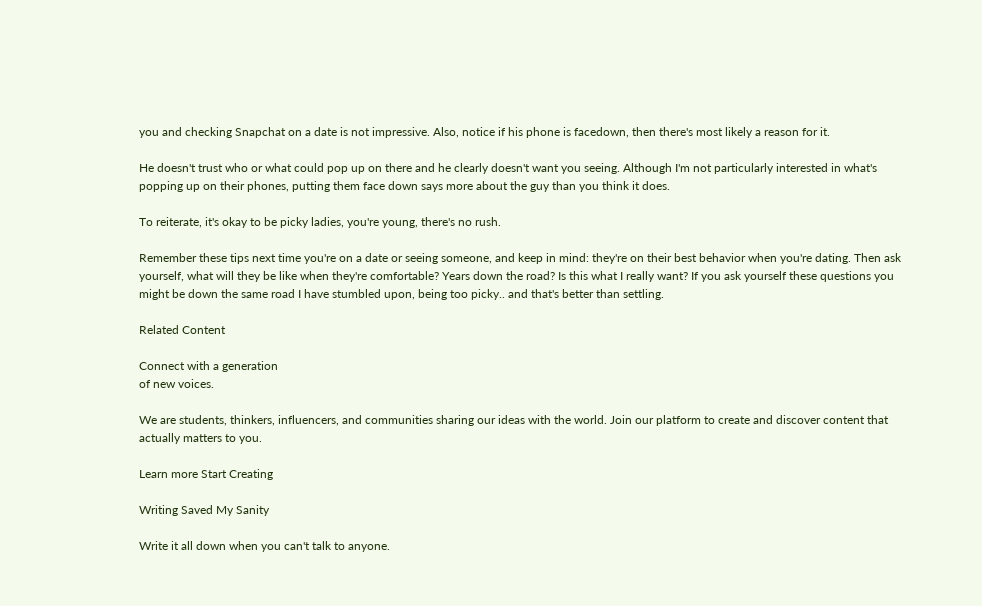you and checking Snapchat on a date is not impressive. Also, notice if his phone is facedown, then there's most likely a reason for it.

He doesn't trust who or what could pop up on there and he clearly doesn't want you seeing. Although I'm not particularly interested in what's popping up on their phones, putting them face down says more about the guy than you think it does.

To reiterate, it's okay to be picky ladies, you're young, there's no rush.

Remember these tips next time you're on a date or seeing someone, and keep in mind: they're on their best behavior when you're dating. Then ask yourself, what will they be like when they're comfortable? Years down the road? Is this what I really want? If you ask yourself these questions you might be down the same road I have stumbled upon, being too picky.. and that's better than settling.

Related Content

Connect with a generation
of new voices.

We are students, thinkers, influencers, and communities sharing our ideas with the world. Join our platform to create and discover content that actually matters to you.

Learn more Start Creating

Writing Saved My Sanity

Write it all down when you can't talk to anyone.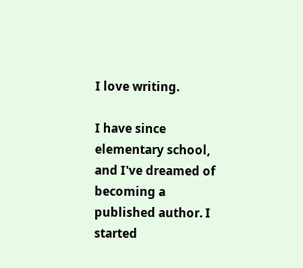I love writing.

I have since elementary school, and I've dreamed of becoming a published author. I started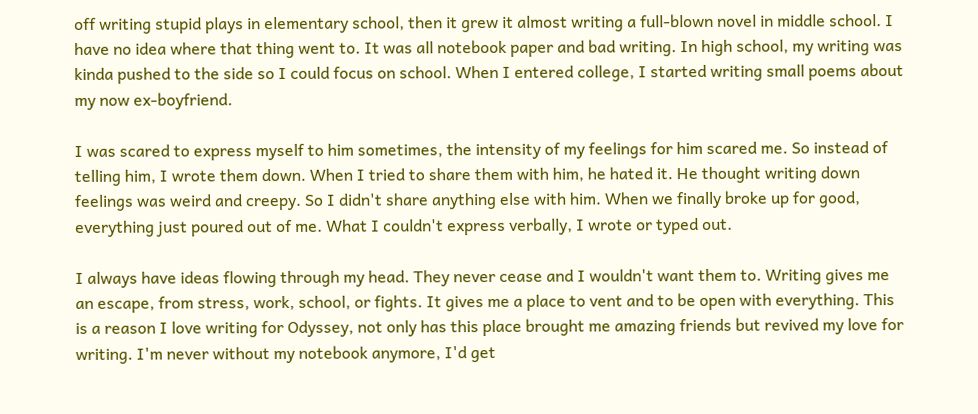off writing stupid plays in elementary school, then it grew it almost writing a full-blown novel in middle school. I have no idea where that thing went to. It was all notebook paper and bad writing. In high school, my writing was kinda pushed to the side so I could focus on school. When I entered college, I started writing small poems about my now ex-boyfriend.

I was scared to express myself to him sometimes, the intensity of my feelings for him scared me. So instead of telling him, I wrote them down. When I tried to share them with him, he hated it. He thought writing down feelings was weird and creepy. So I didn't share anything else with him. When we finally broke up for good, everything just poured out of me. What I couldn't express verbally, I wrote or typed out.

I always have ideas flowing through my head. They never cease and I wouldn't want them to. Writing gives me an escape, from stress, work, school, or fights. It gives me a place to vent and to be open with everything. This is a reason I love writing for Odyssey, not only has this place brought me amazing friends but revived my love for writing. I'm never without my notebook anymore, I'd get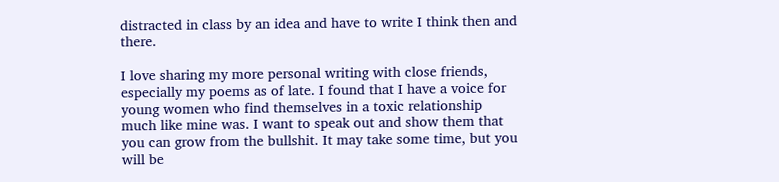distracted in class by an idea and have to write I think then and there.

I love sharing my more personal writing with close friends, especially my poems as of late. I found that I have a voice for young women who find themselves in a toxic relationship much like mine was. I want to speak out and show them that you can grow from the bullshit. It may take some time, but you will be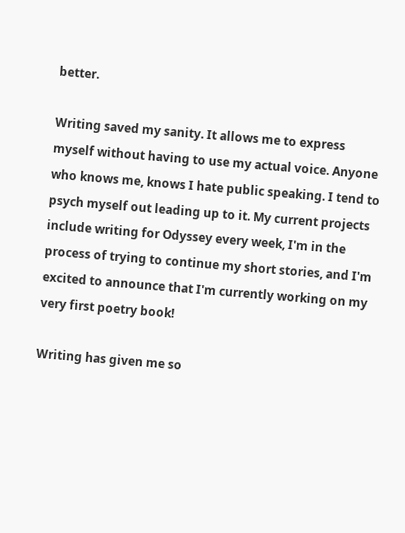better.

Writing saved my sanity. It allows me to express myself without having to use my actual voice. Anyone who knows me, knows I hate public speaking. I tend to psych myself out leading up to it. My current projects include writing for Odyssey every week, I'm in the process of trying to continue my short stories, and I'm excited to announce that I'm currently working on my very first poetry book!

Writing has given me so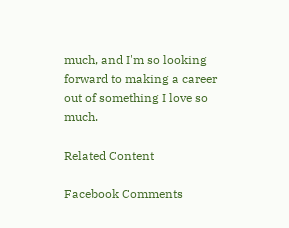much, and I'm so looking forward to making a career out of something I love so much.

Related Content

Facebook Comments